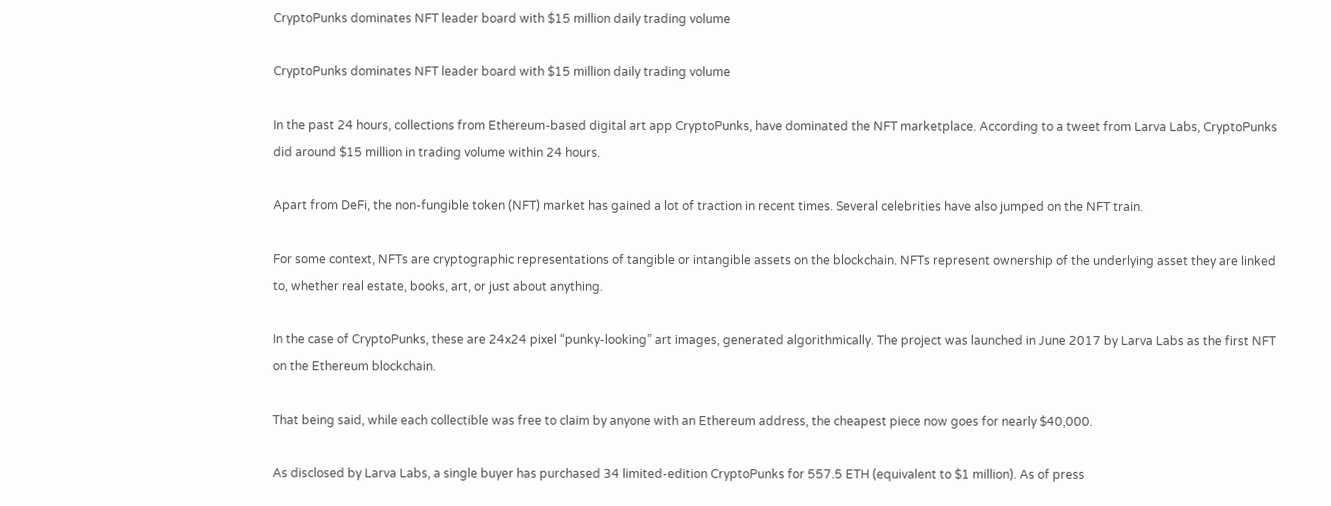CryptoPunks dominates NFT leader board with $15 million daily trading volume

CryptoPunks dominates NFT leader board with $15 million daily trading volume

In the past 24 hours, collections from Ethereum-based digital art app CryptoPunks, have dominated the NFT marketplace. According to a tweet from Larva Labs, CryptoPunks did around $15 million in trading volume within 24 hours.

Apart from DeFi, the non-fungible token (NFT) market has gained a lot of traction in recent times. Several celebrities have also jumped on the NFT train.

For some context, NFTs are cryptographic representations of tangible or intangible assets on the blockchain. NFTs represent ownership of the underlying asset they are linked to, whether real estate, books, art, or just about anything.

In the case of CryptoPunks, these are 24x24 pixel “punky-looking” art images, generated algorithmically. The project was launched in June 2017 by Larva Labs as the first NFT on the Ethereum blockchain.

That being said, while each collectible was free to claim by anyone with an Ethereum address, the cheapest piece now goes for nearly $40,000.

As disclosed by Larva Labs, a single buyer has purchased 34 limited-edition CryptoPunks for 557.5 ETH (equivalent to $1 million). As of press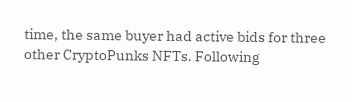time, the same buyer had active bids for three other CryptoPunks NFTs. Following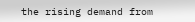the rising demand from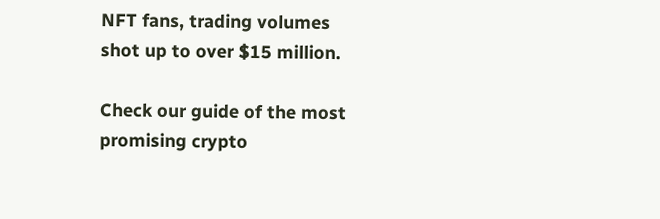NFT fans, trading volumes shot up to over $15 million.

Check our guide of the most promising crypto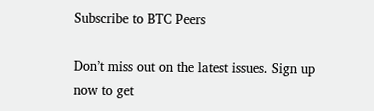Subscribe to BTC Peers

Don’t miss out on the latest issues. Sign up now to get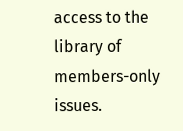access to the library of members-only issues.